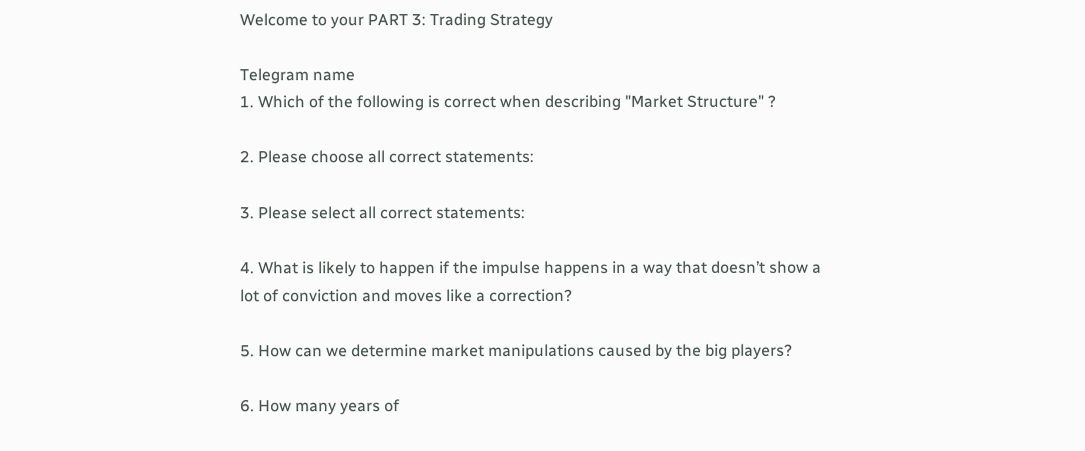Welcome to your PART 3: Trading Strategy

Telegram name
1. Which of the following is correct when describing "Market Structure" ?

2. Please choose all correct statements:

3. Please select all correct statements:

4. What is likely to happen if the impulse happens in a way that doesn’t show a lot of conviction and moves like a correction?

5. How can we determine market manipulations caused by the big players?

6. How many years of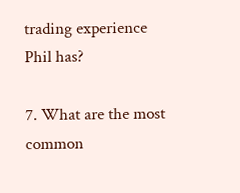trading experience Phil has?

7. What are the most common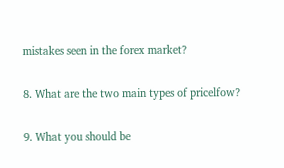mistakes seen in the forex market?

8. What are the two main types of pricelfow?

9. What you should be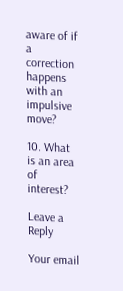aware of if a correction happens with an impulsive move?

10. What is an area of interest?

Leave a Reply

Your email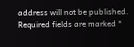address will not be published. Required fields are marked *